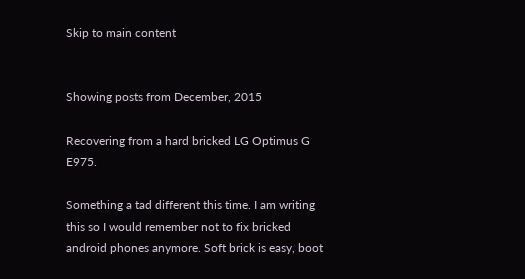Skip to main content


Showing posts from December, 2015

Recovering from a hard bricked LG Optimus G E975.

Something a tad different this time. I am writing this so I would remember not to fix bricked android phones anymore. Soft brick is easy, boot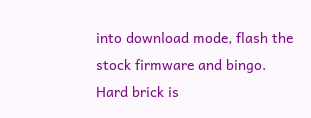into download mode, flash the stock firmware and bingo. Hard brick is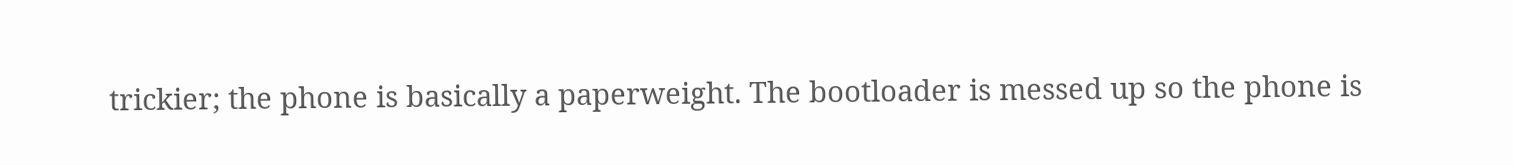trickier; the phone is basically a paperweight. The bootloader is messed up so the phone is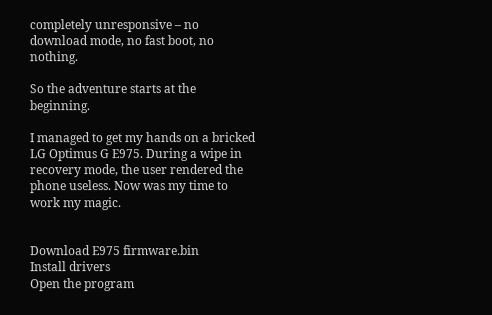completely unresponsive – no download mode, no fast boot, no nothing.

So the adventure starts at the beginning.

I managed to get my hands on a bricked LG Optimus G E975. During a wipe in recovery mode, the user rendered the phone useless. Now was my time to work my magic.


Download E975 firmware.bin
Install drivers
Open the program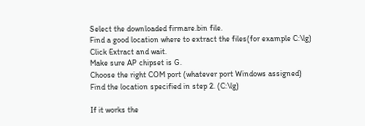Select the downloaded firmare.bin file.
Find a good location where to extract the files(for example C:\lg)
Click Extract and wait.
Make sure AP chipset is G.
Choose the right COM port (whatever port Windows assigned)
Find the location specified in step 2. (C:\lg)

If it works the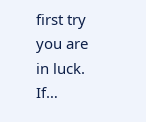first try you are in luck. If…